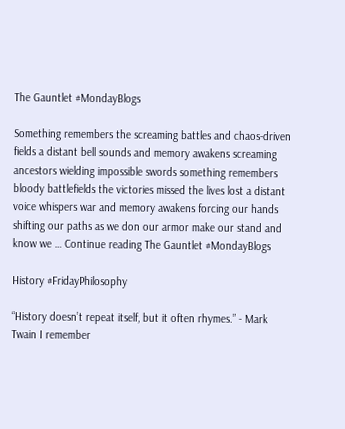The Gauntlet #MondayBlogs

Something remembers the screaming battles and chaos-driven fields a distant bell sounds and memory awakens screaming ancestors wielding impossible swords something remembers bloody battlefields the victories missed the lives lost a distant voice whispers war and memory awakens forcing our hands shifting our paths as we don our armor make our stand and know we … Continue reading The Gauntlet #MondayBlogs

History #FridayPhilosophy

“History doesn’t repeat itself, but it often rhymes.” - Mark Twain I remember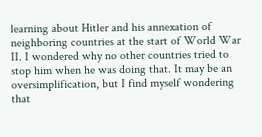learning about Hitler and his annexation of neighboring countries at the start of World War II. I wondered why no other countries tried to stop him when he was doing that. It may be an oversimplification, but I find myself wondering that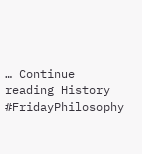… Continue reading History #FridayPhilosophy